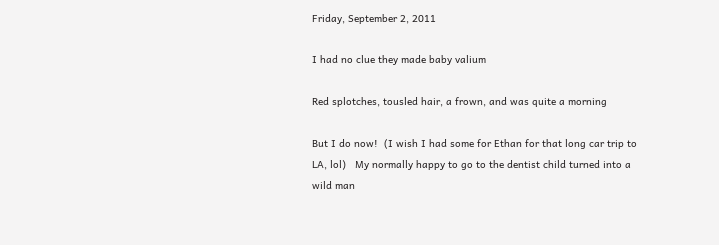Friday, September 2, 2011

I had no clue they made baby valium

Red splotches, tousled hair, a frown, and was quite a morning

But I do now!  (I wish I had some for Ethan for that long car trip to LA, lol)   My normally happy to go to the dentist child turned into a wild man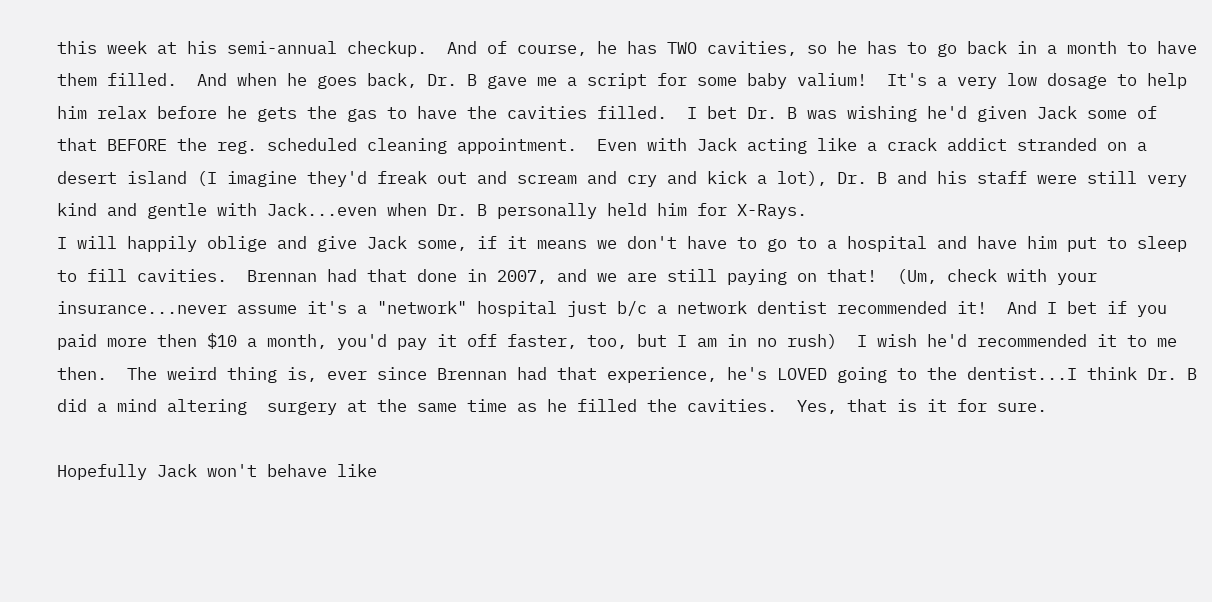this week at his semi-annual checkup.  And of course, he has TWO cavities, so he has to go back in a month to have them filled.  And when he goes back, Dr. B gave me a script for some baby valium!  It's a very low dosage to help him relax before he gets the gas to have the cavities filled.  I bet Dr. B was wishing he'd given Jack some of that BEFORE the reg. scheduled cleaning appointment.  Even with Jack acting like a crack addict stranded on a desert island (I imagine they'd freak out and scream and cry and kick a lot), Dr. B and his staff were still very kind and gentle with Jack...even when Dr. B personally held him for X-Rays.
I will happily oblige and give Jack some, if it means we don't have to go to a hospital and have him put to sleep to fill cavities.  Brennan had that done in 2007, and we are still paying on that!  (Um, check with your insurance...never assume it's a "network" hospital just b/c a network dentist recommended it!  And I bet if you paid more then $10 a month, you'd pay it off faster, too, but I am in no rush)  I wish he'd recommended it to me then.  The weird thing is, ever since Brennan had that experience, he's LOVED going to the dentist...I think Dr. B did a mind altering  surgery at the same time as he filled the cavities.  Yes, that is it for sure.

Hopefully Jack won't behave like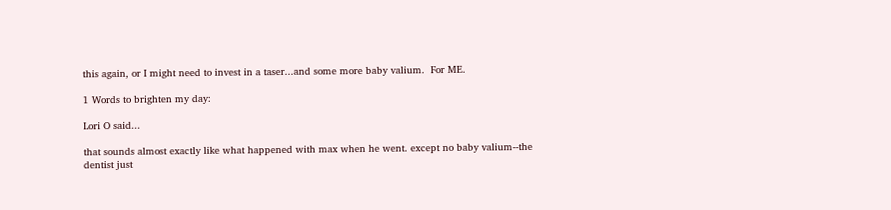this again, or I might need to invest in a taser...and some more baby valium.  For ME.

1 Words to brighten my day:

Lori O said...

that sounds almost exactly like what happened with max when he went. except no baby valium--the dentist just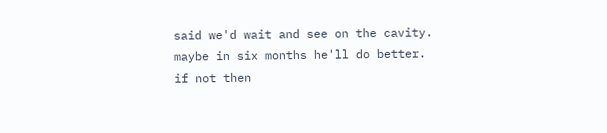said we'd wait and see on the cavity. maybe in six months he'll do better. if not then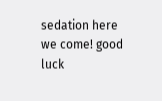sedation here we come! good luck